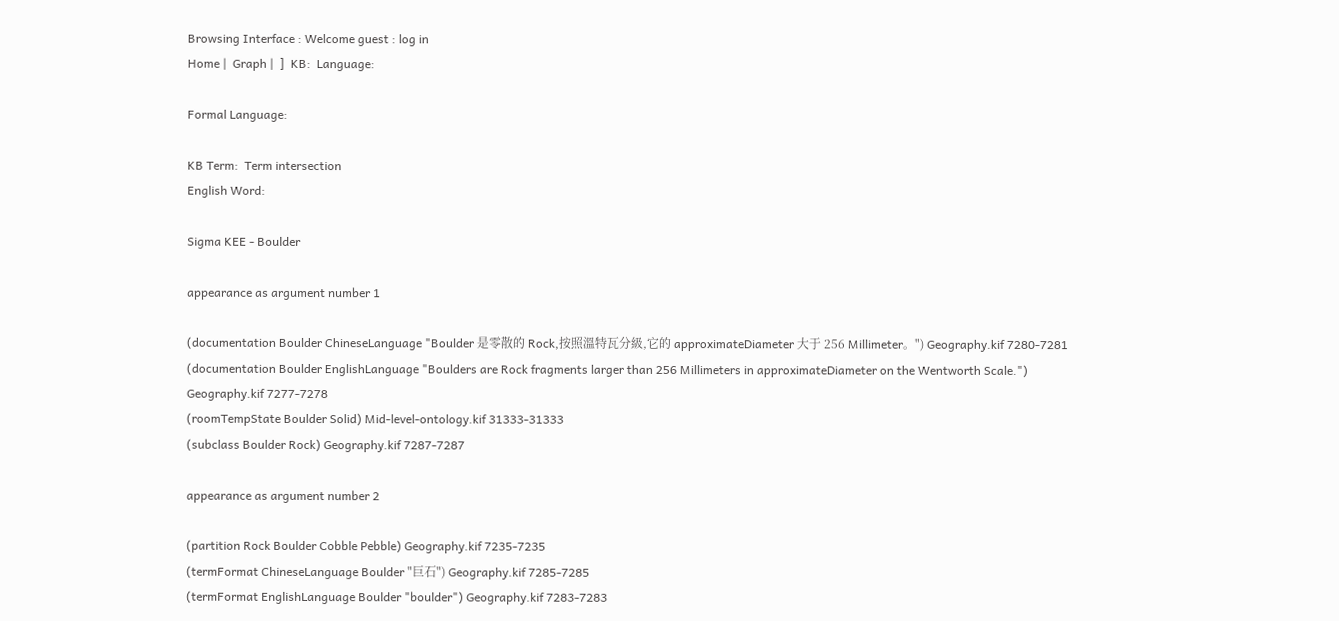Browsing Interface : Welcome guest : log in
Home |  Graph |  ]  KB:  Language:

Formal Language:

KB Term:  Term intersection
English Word:

Sigma KEE - Boulder

appearance as argument number 1

(documentation Boulder ChineseLanguage "Boulder 是零散的 Rock,按照溫特瓦分級,它的 approximateDiameter 大于 256 Millimeter。") Geography.kif 7280-7281
(documentation Boulder EnglishLanguage "Boulders are Rock fragments larger than 256 Millimeters in approximateDiameter on the Wentworth Scale.") Geography.kif 7277-7278
(roomTempState Boulder Solid) Mid-level-ontology.kif 31333-31333
(subclass Boulder Rock) Geography.kif 7287-7287

appearance as argument number 2

(partition Rock Boulder Cobble Pebble) Geography.kif 7235-7235
(termFormat ChineseLanguage Boulder "巨石") Geography.kif 7285-7285
(termFormat EnglishLanguage Boulder "boulder") Geography.kif 7283-7283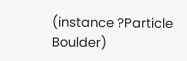(instance ?Particle Boulder)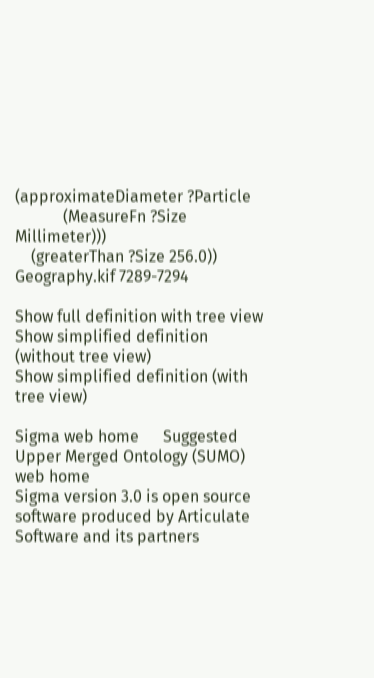(approximateDiameter ?Particle
            (MeasureFn ?Size Millimeter)))
    (greaterThan ?Size 256.0))
Geography.kif 7289-7294

Show full definition with tree view
Show simplified definition (without tree view)
Show simplified definition (with tree view)

Sigma web home      Suggested Upper Merged Ontology (SUMO) web home
Sigma version 3.0 is open source software produced by Articulate Software and its partners